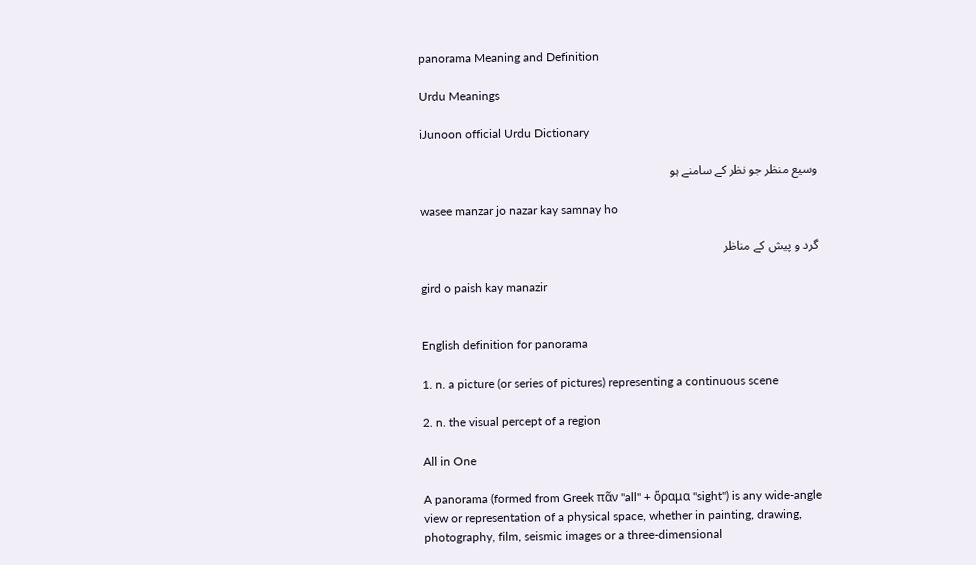panorama Meaning and Definition

Urdu Meanings

iJunoon official Urdu Dictionary

وسیع منظر جو نظر کے سامنے ہو

wasee manzar jo nazar kay samnay ho

گرد و پیش کے مناظر

gird o paish kay manazir


English definition for panorama

1. n. a picture (or series of pictures) representing a continuous scene

2. n. the visual percept of a region

All in One

A panorama (formed from Greek πᾶν "all" + ὅραμα "sight") is any wide-angle view or representation of a physical space, whether in painting, drawing, photography, film, seismic images or a three-dimensional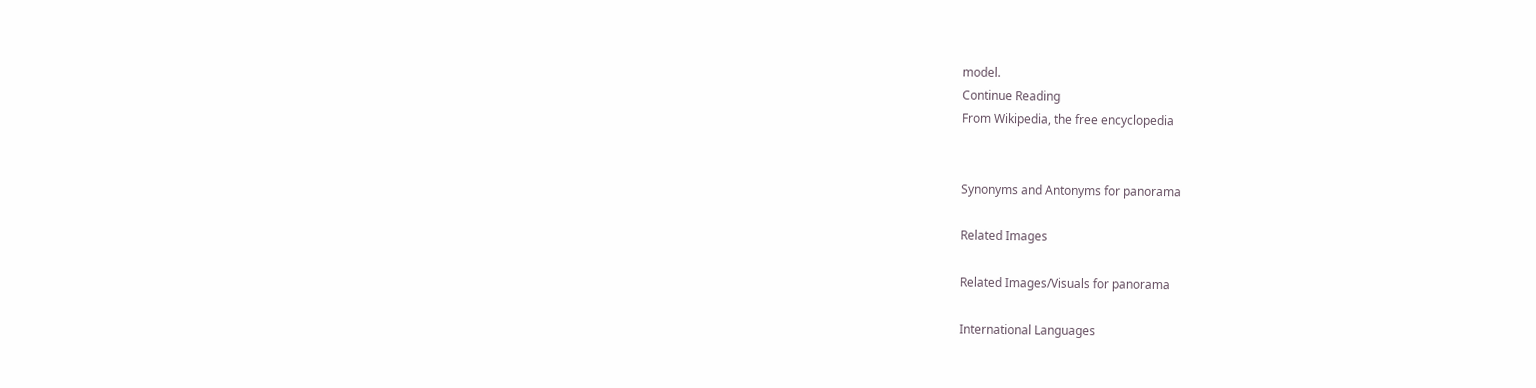model.
Continue Reading
From Wikipedia, the free encyclopedia


Synonyms and Antonyms for panorama

Related Images

Related Images/Visuals for panorama

International Languages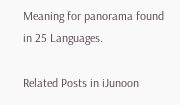Meaning for panorama found in 25 Languages.

Related Posts in iJunoon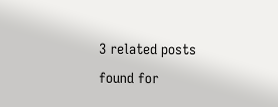3 related posts found for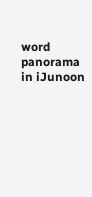word panorama in iJunoon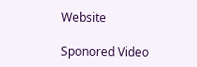Website

Sponored Video